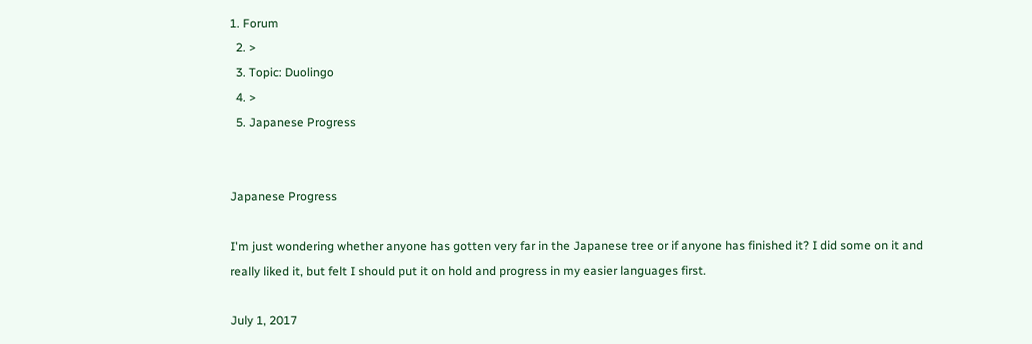1. Forum
  2. >
  3. Topic: Duolingo
  4. >
  5. Japanese Progress


Japanese Progress

I'm just wondering whether anyone has gotten very far in the Japanese tree or if anyone has finished it? I did some on it and really liked it, but felt I should put it on hold and progress in my easier languages first.

July 1, 2017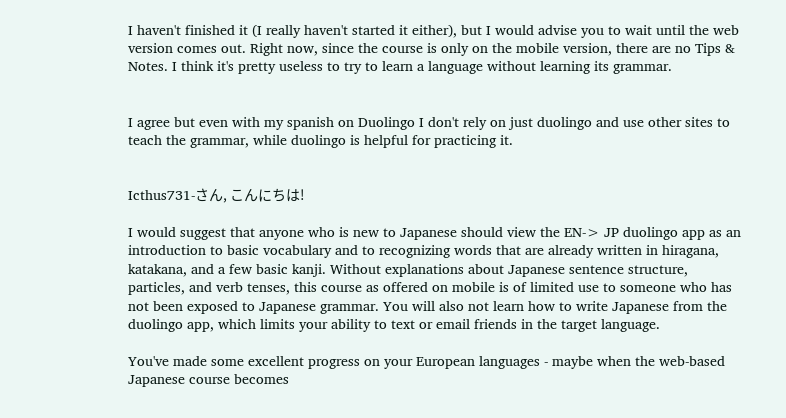I haven't finished it (I really haven't started it either), but I would advise you to wait until the web version comes out. Right now, since the course is only on the mobile version, there are no Tips & Notes. I think it's pretty useless to try to learn a language without learning its grammar.


I agree but even with my spanish on Duolingo I don't rely on just duolingo and use other sites to teach the grammar, while duolingo is helpful for practicing it.


Icthus731-さん, こんにちは!

I would suggest that anyone who is new to Japanese should view the EN-> JP duolingo app as an introduction to basic vocabulary and to recognizing words that are already written in hiragana, katakana, and a few basic kanji. Without explanations about Japanese sentence structure, particles, and verb tenses, this course as offered on mobile is of limited use to someone who has not been exposed to Japanese grammar. You will also not learn how to write Japanese from the duolingo app, which limits your ability to text or email friends in the target language.

You've made some excellent progress on your European languages - maybe when the web-based Japanese course becomes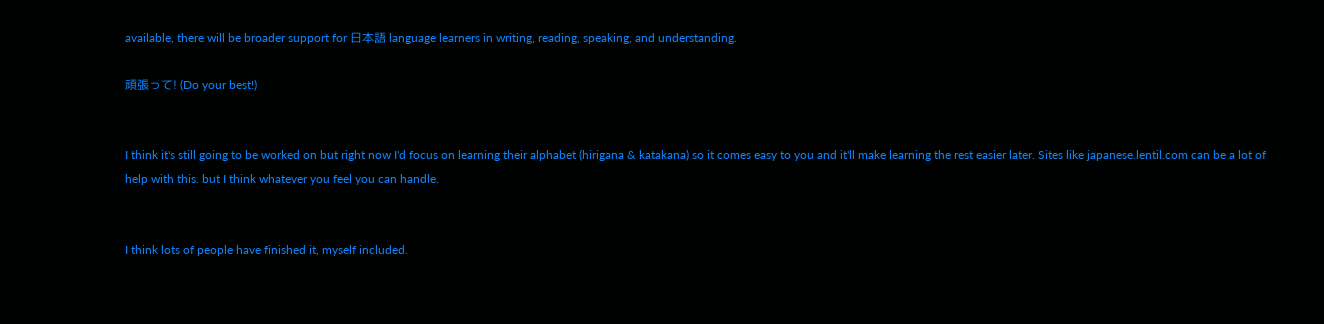available, there will be broader support for 日本語 language learners in writing, reading, speaking, and understanding.

頑張って! (Do your best!)


I think it's still going to be worked on but right now I'd focus on learning their alphabet (hirigana & katakana) so it comes easy to you and it'll make learning the rest easier later. Sites like japanese.lentil.com can be a lot of help with this. but I think whatever you feel you can handle.


I think lots of people have finished it, myself included.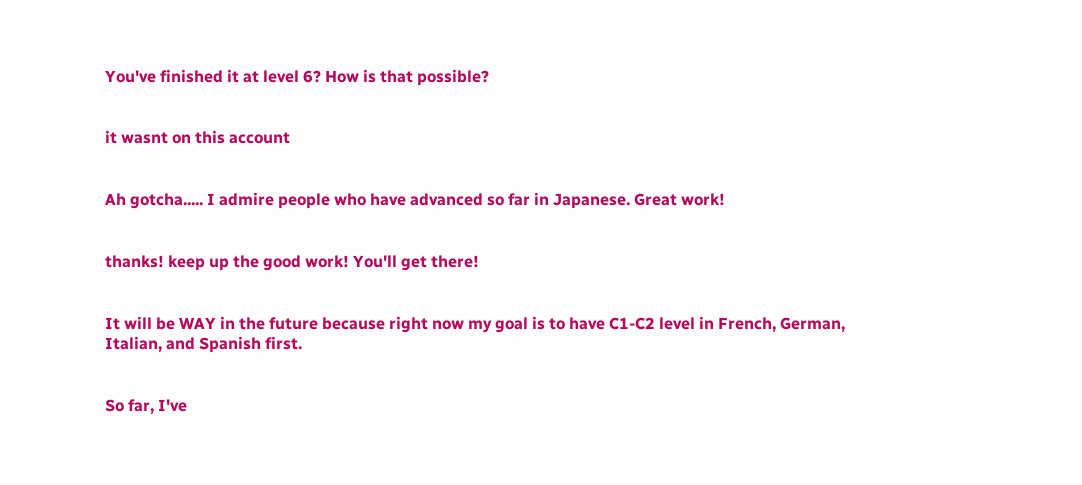You've finished it at level 6? How is that possible?


it wasnt on this account


Ah gotcha..... I admire people who have advanced so far in Japanese. Great work!


thanks! keep up the good work! You'll get there!


It will be WAY in the future because right now my goal is to have C1-C2 level in French, German, Italian, and Spanish first.


So far, I've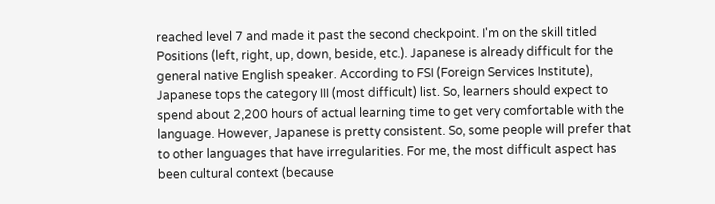reached level 7 and made it past the second checkpoint. I'm on the skill titled Positions (left, right, up, down, beside, etc.). Japanese is already difficult for the general native English speaker. According to FSI (Foreign Services Institute), Japanese tops the category III (most difficult) list. So, learners should expect to spend about 2,200 hours of actual learning time to get very comfortable with the language. However, Japanese is pretty consistent. So, some people will prefer that to other languages that have irregularities. For me, the most difficult aspect has been cultural context (because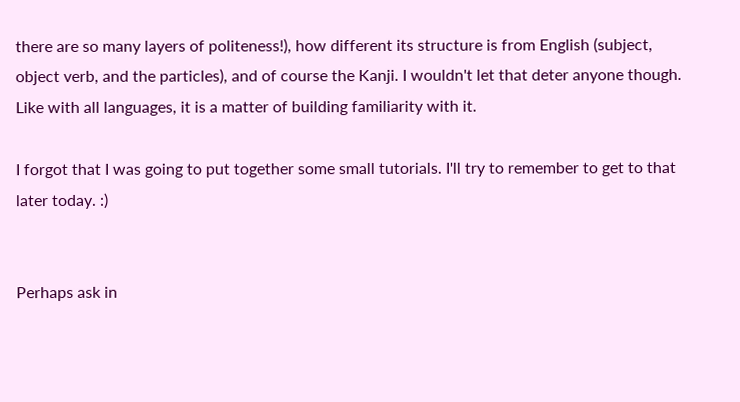there are so many layers of politeness!), how different its structure is from English (subject, object verb, and the particles), and of course the Kanji. I wouldn't let that deter anyone though. Like with all languages, it is a matter of building familiarity with it.

I forgot that I was going to put together some small tutorials. I'll try to remember to get to that later today. :)


Perhaps ask in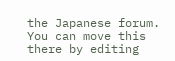the Japanese forum. You can move this there by editing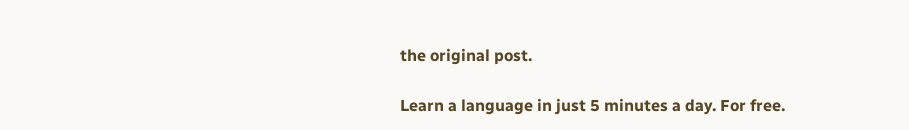the original post.

Learn a language in just 5 minutes a day. For free.